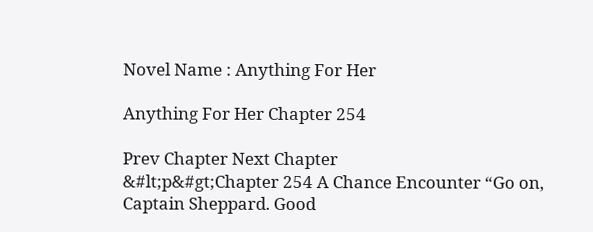Novel Name : Anything For Her

Anything For Her Chapter 254

Prev Chapter Next Chapter
&#lt;p&#gt;Chapter 254 A Chance Encounter “Go on, Captain Sheppard. Good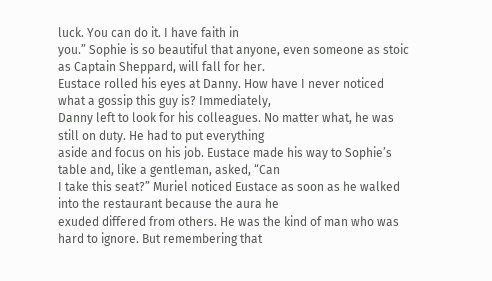luck. You can do it. I have faith in
you.” Sophie is so beautiful that anyone, even someone as stoic as Captain Sheppard, will fall for her.
Eustace rolled his eyes at Danny. How have I never noticed what a gossip this guy is? Immediately,
Danny left to look for his colleagues. No matter what, he was still on duty. He had to put everything
aside and focus on his job. Eustace made his way to Sophie’s table and, like a gentleman, asked, “Can
I take this seat?” Muriel noticed Eustace as soon as he walked into the restaurant because the aura he
exuded differed from others. He was the kind of man who was hard to ignore. But remembering that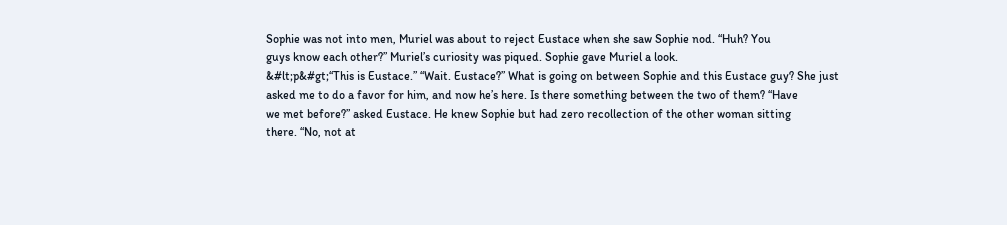Sophie was not into men, Muriel was about to reject Eustace when she saw Sophie nod. “Huh? You
guys know each other?” Muriel’s curiosity was piqued. Sophie gave Muriel a look.
&#lt;p&#gt;“This is Eustace.” “Wait. Eustace?” What is going on between Sophie and this Eustace guy? She just
asked me to do a favor for him, and now he’s here. Is there something between the two of them? “Have
we met before?” asked Eustace. He knew Sophie but had zero recollection of the other woman sitting
there. “No, not at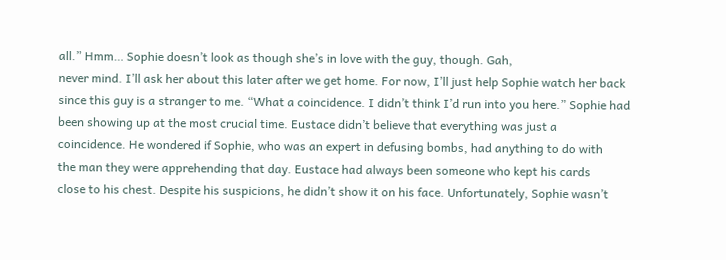all.” Hmm… Sophie doesn’t look as though she’s in love with the guy, though. Gah,
never mind. I’ll ask her about this later after we get home. For now, I’ll just help Sophie watch her back
since this guy is a stranger to me. “What a coincidence. I didn’t think I’d run into you here.” Sophie had
been showing up at the most crucial time. Eustace didn’t believe that everything was just a
coincidence. He wondered if Sophie, who was an expert in defusing bombs, had anything to do with
the man they were apprehending that day. Eustace had always been someone who kept his cards
close to his chest. Despite his suspicions, he didn’t show it on his face. Unfortunately, Sophie wasn’t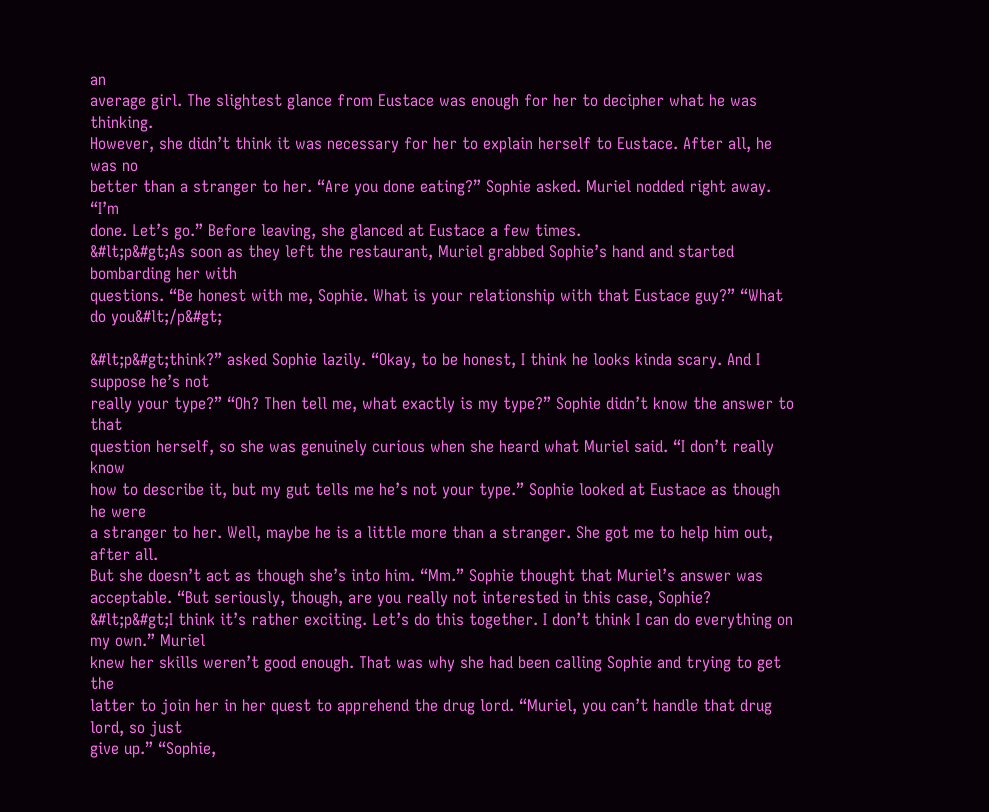an
average girl. The slightest glance from Eustace was enough for her to decipher what he was thinking.
However, she didn’t think it was necessary for her to explain herself to Eustace. After all, he was no
better than a stranger to her. “Are you done eating?” Sophie asked. Muriel nodded right away. “I’m
done. Let’s go.” Before leaving, she glanced at Eustace a few times.
&#lt;p&#gt;As soon as they left the restaurant, Muriel grabbed Sophie’s hand and started bombarding her with
questions. “Be honest with me, Sophie. What is your relationship with that Eustace guy?” “What do you&#lt;/p&#gt;

&#lt;p&#gt;think?” asked Sophie lazily. “Okay, to be honest, I think he looks kinda scary. And I suppose he’s not
really your type?” “Oh? Then tell me, what exactly is my type?” Sophie didn’t know the answer to that
question herself, so she was genuinely curious when she heard what Muriel said. “I don’t really know
how to describe it, but my gut tells me he’s not your type.” Sophie looked at Eustace as though he were
a stranger to her. Well, maybe he is a little more than a stranger. She got me to help him out, after all.
But she doesn’t act as though she’s into him. “Mm.” Sophie thought that Muriel’s answer was
acceptable. “But seriously, though, are you really not interested in this case, Sophie?
&#lt;p&#gt;I think it’s rather exciting. Let’s do this together. I don’t think I can do everything on my own.” Muriel
knew her skills weren’t good enough. That was why she had been calling Sophie and trying to get the
latter to join her in her quest to apprehend the drug lord. “Muriel, you can’t handle that drug lord, so just
give up.” “Sophie,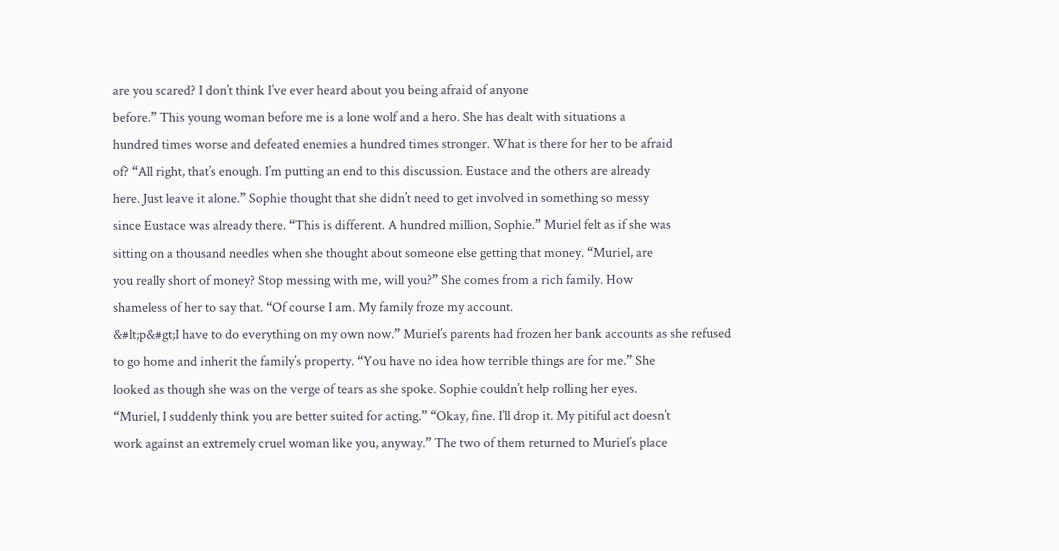are you scared? I don’t think I’ve ever heard about you being afraid of anyone
before.” This young woman before me is a lone wolf and a hero. She has dealt with situations a
hundred times worse and defeated enemies a hundred times stronger. What is there for her to be afraid
of? “All right, that’s enough. I’m putting an end to this discussion. Eustace and the others are already
here. Just leave it alone.” Sophie thought that she didn’t need to get involved in something so messy
since Eustace was already there. “This is different. A hundred million, Sophie.” Muriel felt as if she was
sitting on a thousand needles when she thought about someone else getting that money. “Muriel, are
you really short of money? Stop messing with me, will you?” She comes from a rich family. How
shameless of her to say that. “Of course I am. My family froze my account.
&#lt;p&#gt;I have to do everything on my own now.” Muriel’s parents had frozen her bank accounts as she refused
to go home and inherit the family’s property. “You have no idea how terrible things are for me.” She
looked as though she was on the verge of tears as she spoke. Sophie couldn’t help rolling her eyes.
“Muriel, I suddenly think you are better suited for acting.” “Okay, fine. I’ll drop it. My pitiful act doesn’t
work against an extremely cruel woman like you, anyway.” The two of them returned to Muriel’s place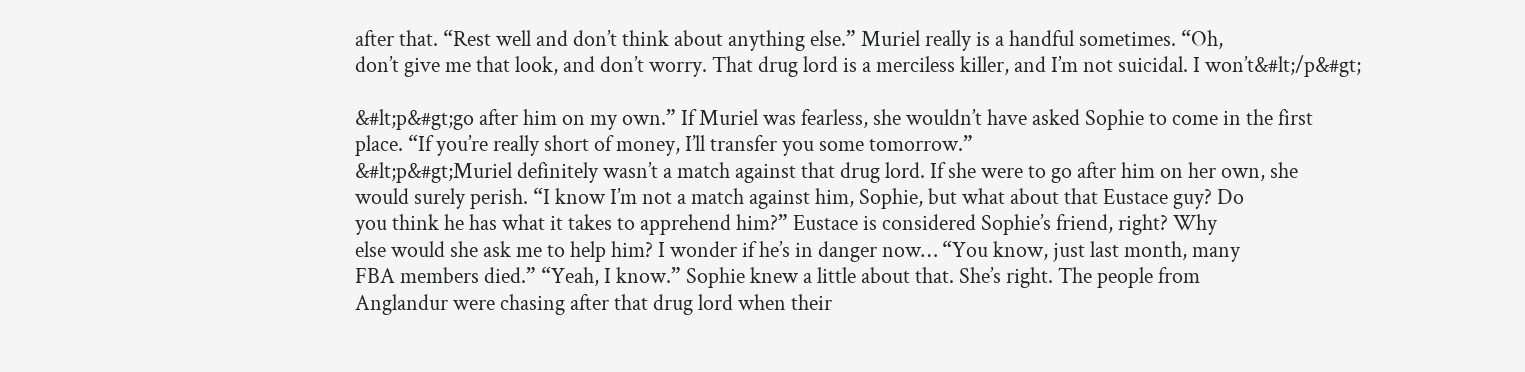after that. “Rest well and don’t think about anything else.” Muriel really is a handful sometimes. “Oh,
don’t give me that look, and don’t worry. That drug lord is a merciless killer, and I’m not suicidal. I won’t&#lt;/p&#gt;

&#lt;p&#gt;go after him on my own.” If Muriel was fearless, she wouldn’t have asked Sophie to come in the first
place. “If you’re really short of money, I’ll transfer you some tomorrow.”
&#lt;p&#gt;Muriel definitely wasn’t a match against that drug lord. If she were to go after him on her own, she
would surely perish. “I know I’m not a match against him, Sophie, but what about that Eustace guy? Do
you think he has what it takes to apprehend him?” Eustace is considered Sophie’s friend, right? Why
else would she ask me to help him? I wonder if he’s in danger now… “You know, just last month, many
FBA members died.” “Yeah, I know.” Sophie knew a little about that. She’s right. The people from
Anglandur were chasing after that drug lord when their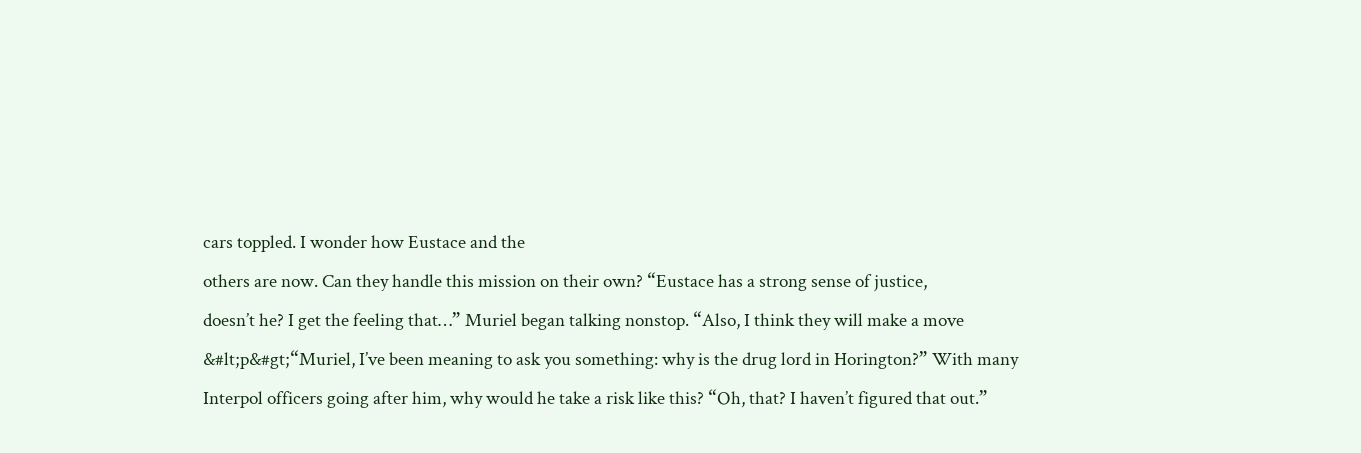cars toppled. I wonder how Eustace and the
others are now. Can they handle this mission on their own? “Eustace has a strong sense of justice,
doesn’t he? I get the feeling that…” Muriel began talking nonstop. “Also, I think they will make a move
&#lt;p&#gt;“Muriel, I’ve been meaning to ask you something: why is the drug lord in Horington?” With many
Interpol officers going after him, why would he take a risk like this? “Oh, that? I haven’t figured that out.”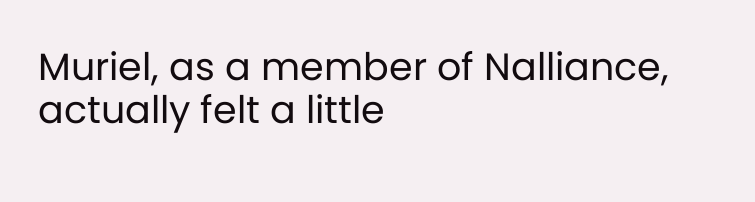Muriel, as a member of Nalliance, actually felt a little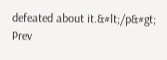defeated about it.&#lt;/p&#gt;
Prev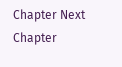Chapter Next Chapter